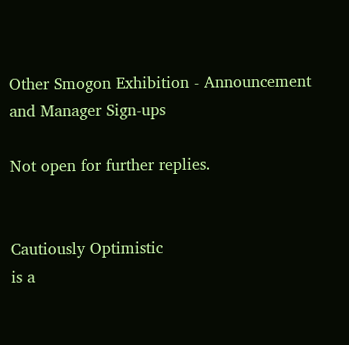Other Smogon Exhibition - Announcement and Manager Sign-ups

Not open for further replies.


Cautiously Optimistic
is a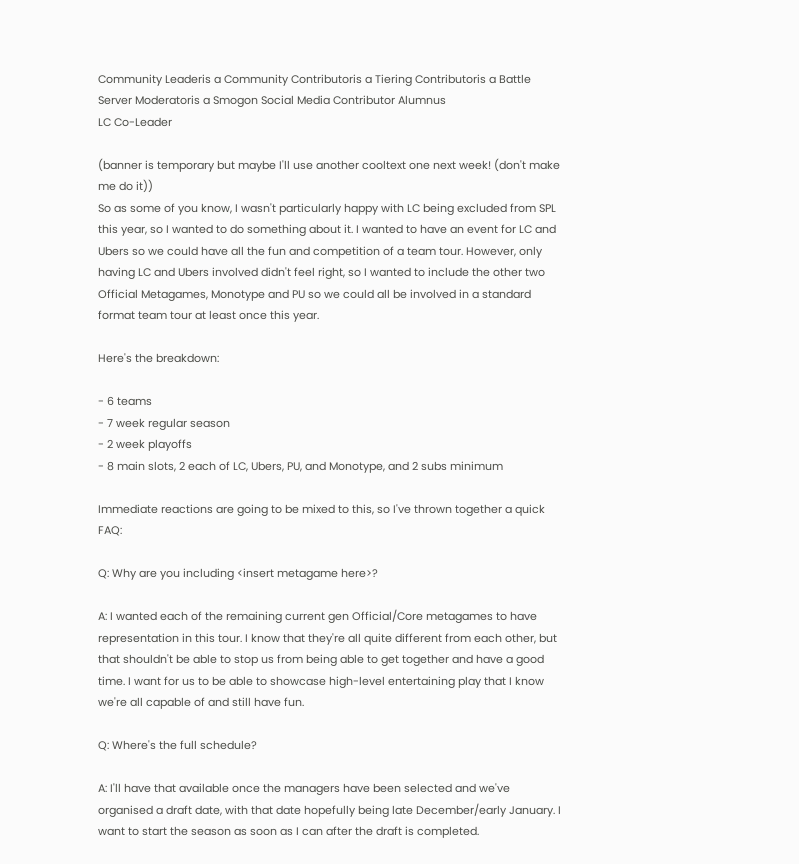Community Leaderis a Community Contributoris a Tiering Contributoris a Battle Server Moderatoris a Smogon Social Media Contributor Alumnus
LC Co-Leader

(banner is temporary but maybe I'll use another cooltext one next week! (don't make me do it))
So as some of you know, I wasn't particularly happy with LC being excluded from SPL this year, so I wanted to do something about it. I wanted to have an event for LC and Ubers so we could have all the fun and competition of a team tour. However, only having LC and Ubers involved didn't feel right, so I wanted to include the other two Official Metagames, Monotype and PU so we could all be involved in a standard format team tour at least once this year.

Here's the breakdown:

- 6 teams
- 7 week regular season
- 2 week playoffs
- 8 main slots, 2 each of LC, Ubers, PU, and Monotype, and 2 subs minimum

Immediate reactions are going to be mixed to this, so I've thrown together a quick FAQ:

Q: Why are you including <insert metagame here>?

A: I wanted each of the remaining current gen Official/Core metagames to have representation in this tour. I know that they're all quite different from each other, but that shouldn't be able to stop us from being able to get together and have a good time. I want for us to be able to showcase high-level entertaining play that I know we're all capable of and still have fun.

Q: Where's the full schedule?

A: I'll have that available once the managers have been selected and we've organised a draft date, with that date hopefully being late December/early January. I want to start the season as soon as I can after the draft is completed.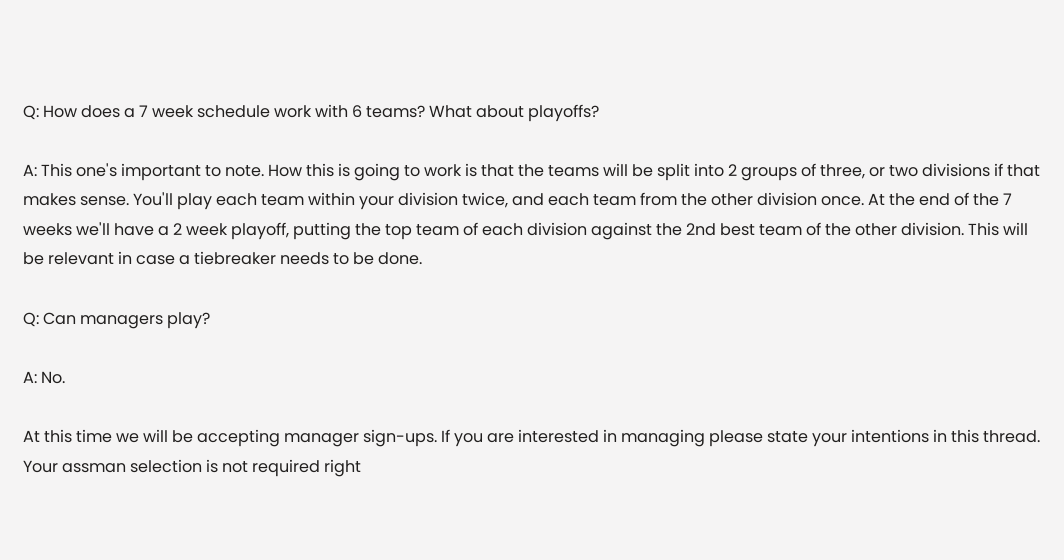Q: How does a 7 week schedule work with 6 teams? What about playoffs?

A: This one's important to note. How this is going to work is that the teams will be split into 2 groups of three, or two divisions if that makes sense. You'll play each team within your division twice, and each team from the other division once. At the end of the 7 weeks we'll have a 2 week playoff, putting the top team of each division against the 2nd best team of the other division. This will be relevant in case a tiebreaker needs to be done.

Q: Can managers play?

A: No.

At this time we will be accepting manager sign-ups. If you are interested in managing please state your intentions in this thread. Your assman selection is not required right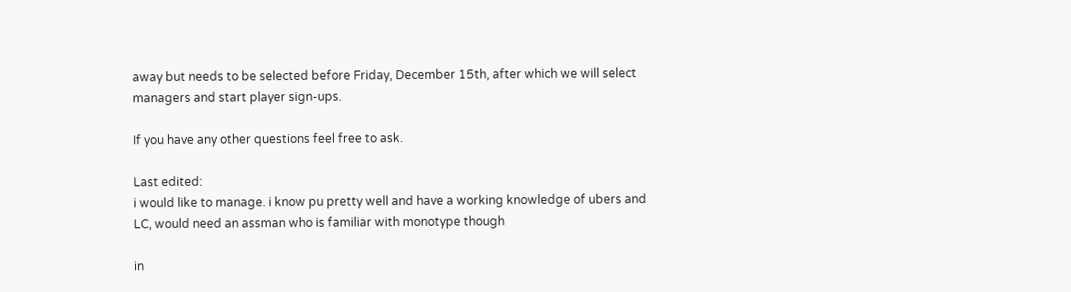away but needs to be selected before Friday, December 15th, after which we will select managers and start player sign-ups.

If you have any other questions feel free to ask.

Last edited:
i would like to manage. i know pu pretty well and have a working knowledge of ubers and LC, would need an assman who is familiar with monotype though

in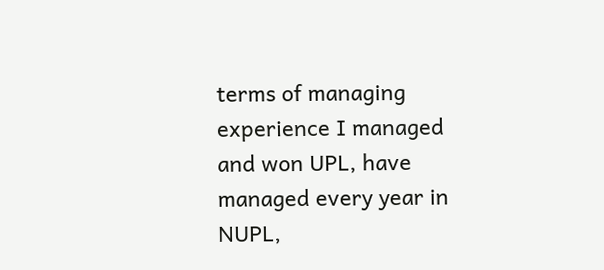terms of managing experience I managed and won UPL, have managed every year in NUPL,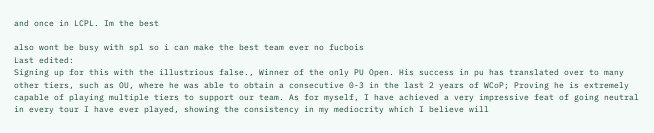and once in LCPL. Im the best

also wont be busy with spl so i can make the best team ever no fucbois
Last edited:
Signing up for this with the illustrious false., Winner of the only PU Open. His success in pu has translated over to many other tiers, such as OU, where he was able to obtain a consecutive 0-3 in the last 2 years of WCoP; Proving he is extremely capable of playing multiple tiers to support our team. As for myself, I have achieved a very impressive feat of going neutral in every tour I have ever played, showing the consistency in my mediocrity which I believe will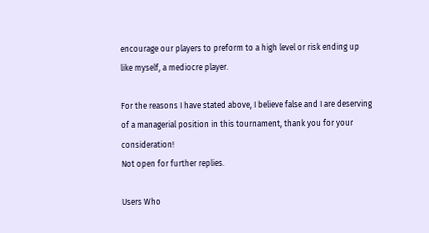encourage our players to preform to a high level or risk ending up like myself, a mediocre player.

For the reasons I have stated above, I believe false and I are deserving of a managerial position in this tournament, thank you for your consideration!
Not open for further replies.

Users Who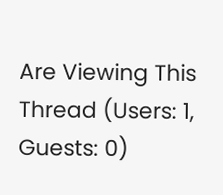Are Viewing This Thread (Users: 1, Guests: 0)